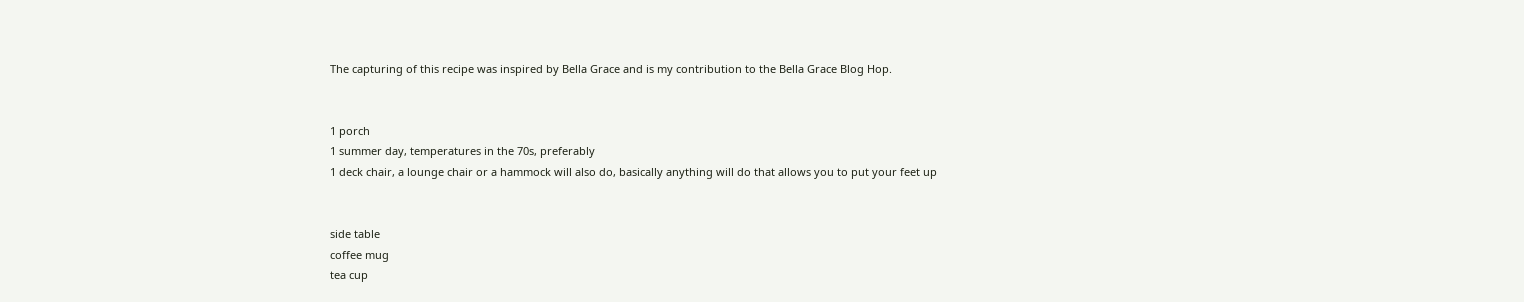The capturing of this recipe was inspired by Bella Grace and is my contribution to the Bella Grace Blog Hop.


1 porch
1 summer day, temperatures in the 70s, preferably
1 deck chair, a lounge chair or a hammock will also do, basically anything will do that allows you to put your feet up


side table
coffee mug
tea cup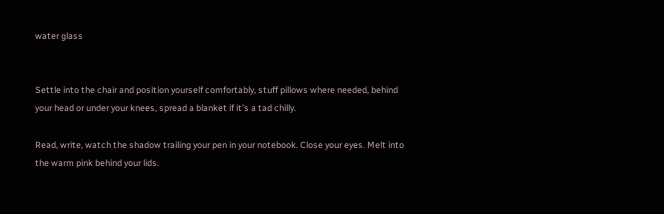water glass


Settle into the chair and position yourself comfortably, stuff pillows where needed, behind your head or under your knees, spread a blanket if it’s a tad chilly.

Read, write, watch the shadow trailing your pen in your notebook. Close your eyes. Melt into the warm pink behind your lids.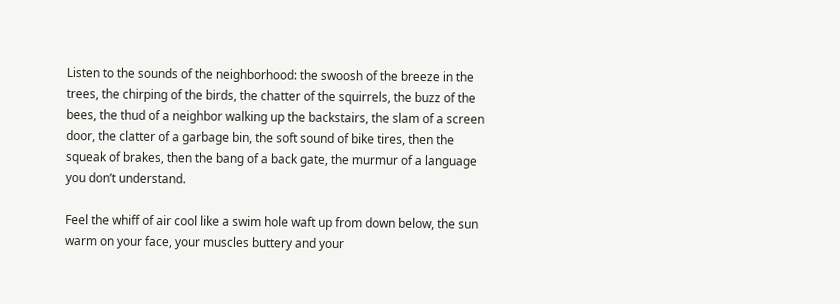Listen to the sounds of the neighborhood: the swoosh of the breeze in the trees, the chirping of the birds, the chatter of the squirrels, the buzz of the bees, the thud of a neighbor walking up the backstairs, the slam of a screen door, the clatter of a garbage bin, the soft sound of bike tires, then the squeak of brakes, then the bang of a back gate, the murmur of a language you don’t understand.

Feel the whiff of air cool like a swim hole waft up from down below, the sun warm on your face, your muscles buttery and your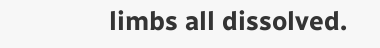limbs all dissolved.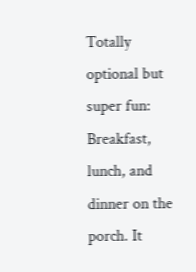Totally optional but super fun: Breakfast, lunch, and dinner on the porch. It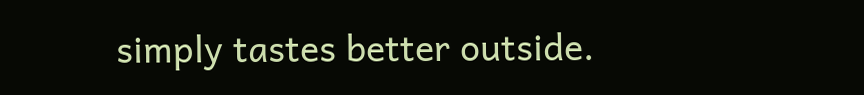simply tastes better outside.